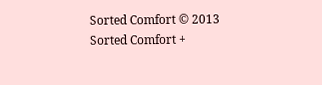Sorted Comfort © 2013
Sorted Comfort +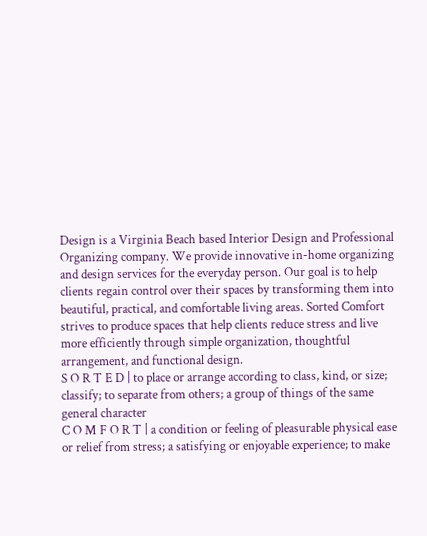Design is a Virginia Beach based Interior Design and Professional Organizing company. We provide innovative in-home organizing and design services for the everyday person. Our goal is to help clients regain control over their spaces by transforming them into beautiful, practical, and comfortable living areas. Sorted Comfort strives to produce spaces that help clients reduce stress and live more efficiently through simple organization, thoughtful arrangement, and functional design.
S O R T E D | to place or arrange according to class, kind, or size;  classify; to separate from others; a group of things of the same general character
C O M F O R T | a condition or feeling of pleasurable physical ease or relief from stress; a satisfying or enjoyable experience; to make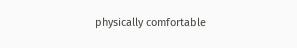physically comfortable